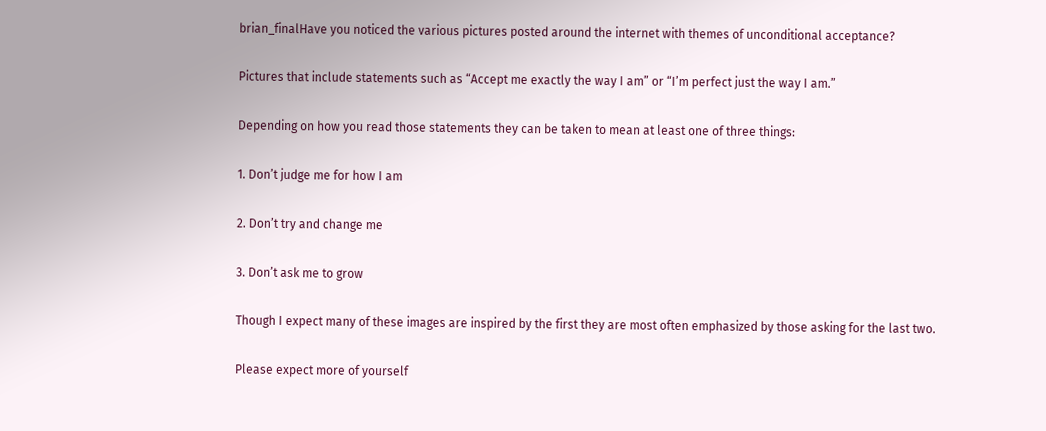brian_finalHave you noticed the various pictures posted around the internet with themes of unconditional acceptance?

Pictures that include statements such as “Accept me exactly the way I am” or “I’m perfect just the way I am.”

Depending on how you read those statements they can be taken to mean at least one of three things:

1. Don’t judge me for how I am

2. Don’t try and change me

3. Don’t ask me to grow

Though I expect many of these images are inspired by the first they are most often emphasized by those asking for the last two.

Please expect more of yourself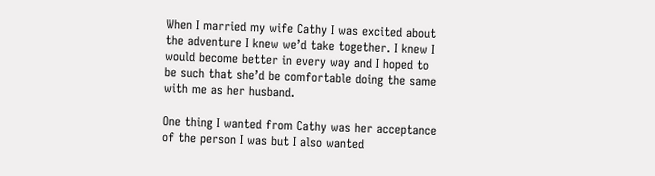When I married my wife Cathy I was excited about the adventure I knew we’d take together. I knew I would become better in every way and I hoped to be such that she’d be comfortable doing the same with me as her husband.

One thing I wanted from Cathy was her acceptance of the person I was but I also wanted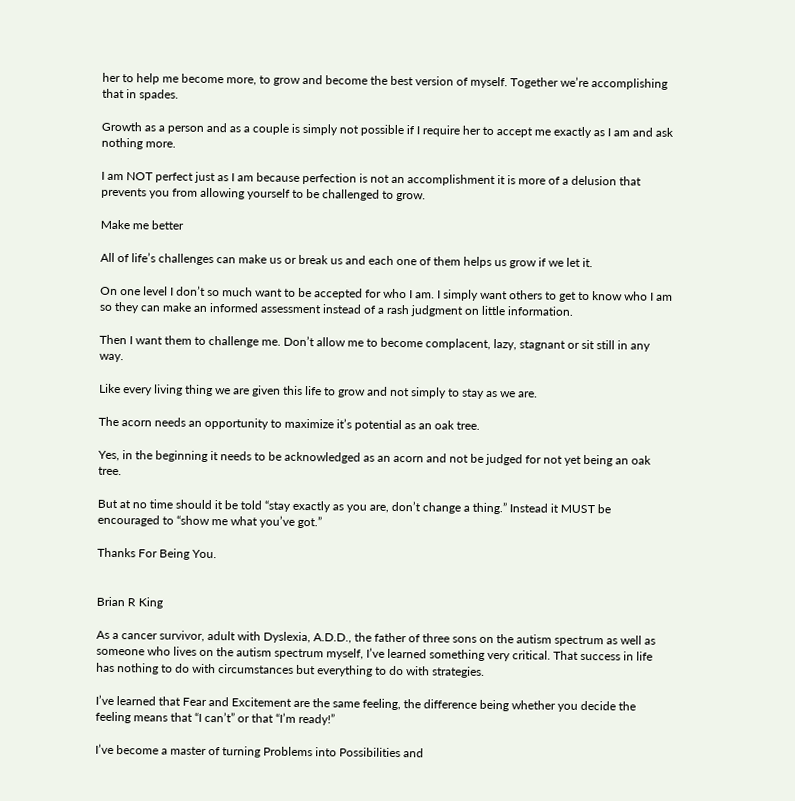her to help me become more, to grow and become the best version of myself. Together we’re accomplishing that in spades.

Growth as a person and as a couple is simply not possible if I require her to accept me exactly as I am and ask nothing more.

I am NOT perfect just as I am because perfection is not an accomplishment it is more of a delusion that prevents you from allowing yourself to be challenged to grow.

Make me better

All of life’s challenges can make us or break us and each one of them helps us grow if we let it.

On one level I don’t so much want to be accepted for who I am. I simply want others to get to know who I am so they can make an informed assessment instead of a rash judgment on little information.

Then I want them to challenge me. Don’t allow me to become complacent, lazy, stagnant or sit still in any way.

Like every living thing we are given this life to grow and not simply to stay as we are.

The acorn needs an opportunity to maximize it’s potential as an oak tree.

Yes, in the beginning it needs to be acknowledged as an acorn and not be judged for not yet being an oak tree.

But at no time should it be told “stay exactly as you are, don’t change a thing.” Instead it MUST be encouraged to “show me what you’ve got.”

Thanks For Being You.


Brian R King

As a cancer survivor, adult with Dyslexia, A.D.D., the father of three sons on the autism spectrum as well as someone who lives on the autism spectrum myself, I’ve learned something very critical. That success in life has nothing to do with circumstances but everything to do with strategies.

I’ve learned that Fear and Excitement are the same feeling, the difference being whether you decide the feeling means that “I can’t” or that “I’m ready!”

I’ve become a master of turning Problems into Possibilities and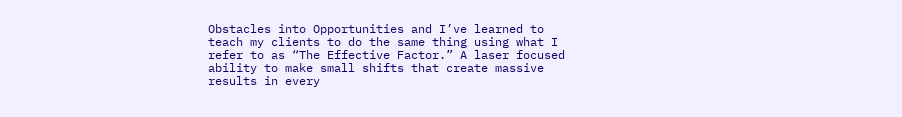Obstacles into Opportunities and I’ve learned to teach my clients to do the same thing using what I refer to as “The Effective Factor.” A laser focused ability to make small shifts that create massive results in every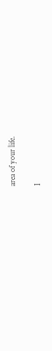area of your life.

I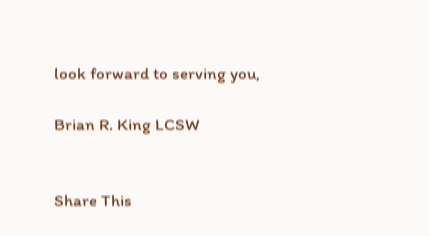look forward to serving you,

Brian R. King LCSW


Share This